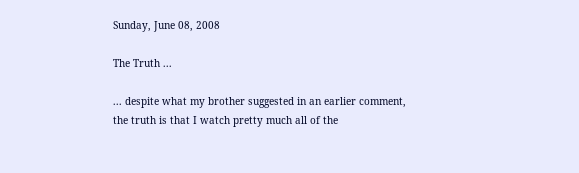Sunday, June 08, 2008

The Truth ...

... despite what my brother suggested in an earlier comment, the truth is that I watch pretty much all of the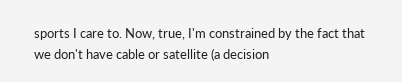sports I care to. Now, true, I'm constrained by the fact that we don't have cable or satellite (a decision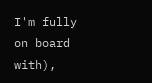I'm fully on board with),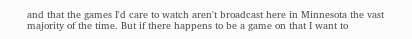and that the games I'd care to watch aren't broadcast here in Minnesota the vast majority of the time. But if there happens to be a game on that I want to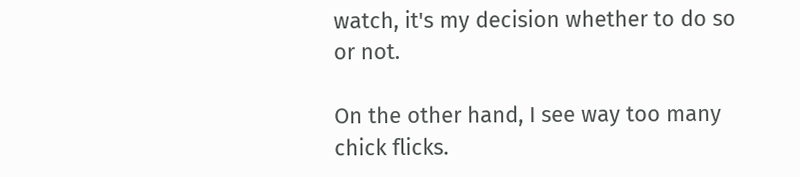watch, it's my decision whether to do so or not.

On the other hand, I see way too many chick flicks.